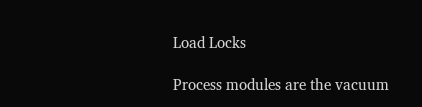Load Locks

Process modules are the vacuum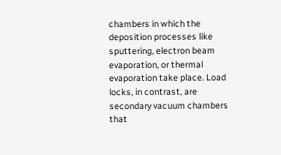chambers in which the deposition processes like sputtering, electron beam evaporation, or thermal evaporation take place. Load locks, in contrast, are secondary vacuum chambers that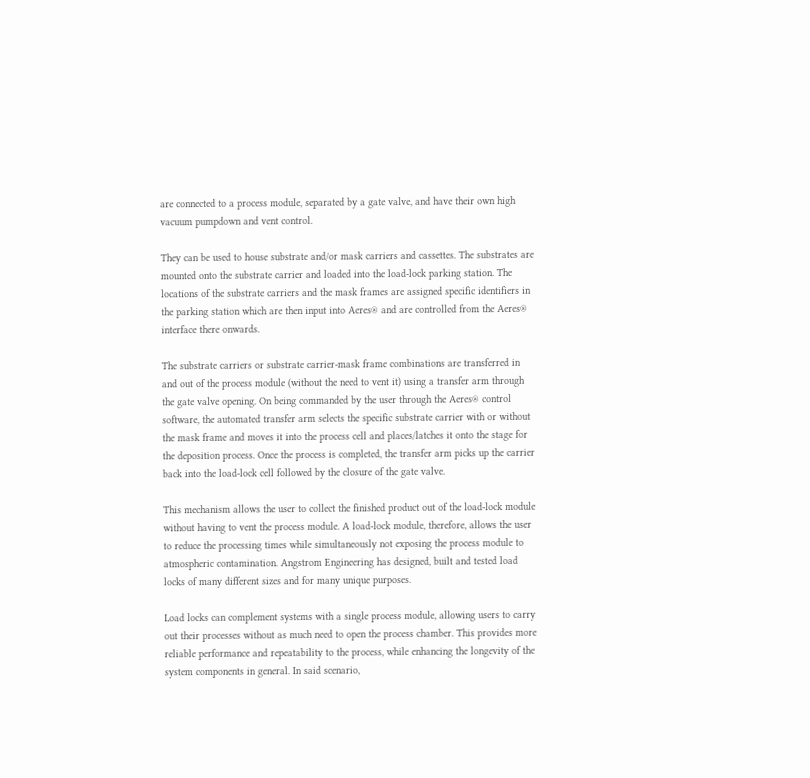are connected to a process module, separated by a gate valve, and have their own high vacuum pumpdown and vent control.

They can be used to house substrate and/or mask carriers and cassettes. The substrates are mounted onto the substrate carrier and loaded into the load-lock parking station. The locations of the substrate carriers and the mask frames are assigned specific identifiers in the parking station which are then input into Aeres® and are controlled from the Aeres® interface there onwards.

The substrate carriers or substrate carrier-mask frame combinations are transferred in and out of the process module (without the need to vent it) using a transfer arm through the gate valve opening. On being commanded by the user through the Aeres® control software, the automated transfer arm selects the specific substrate carrier with or without the mask frame and moves it into the process cell and places/latches it onto the stage for the deposition process. Once the process is completed, the transfer arm picks up the carrier back into the load-lock cell followed by the closure of the gate valve.

This mechanism allows the user to collect the finished product out of the load-lock module without having to vent the process module. A load-lock module, therefore, allows the user to reduce the processing times while simultaneously not exposing the process module to atmospheric contamination. Angstrom Engineering has designed, built and tested load locks of many different sizes and for many unique purposes.

Load locks can complement systems with a single process module, allowing users to carry out their processes without as much need to open the process chamber. This provides more reliable performance and repeatability to the process, while enhancing the longevity of the system components in general. In said scenario,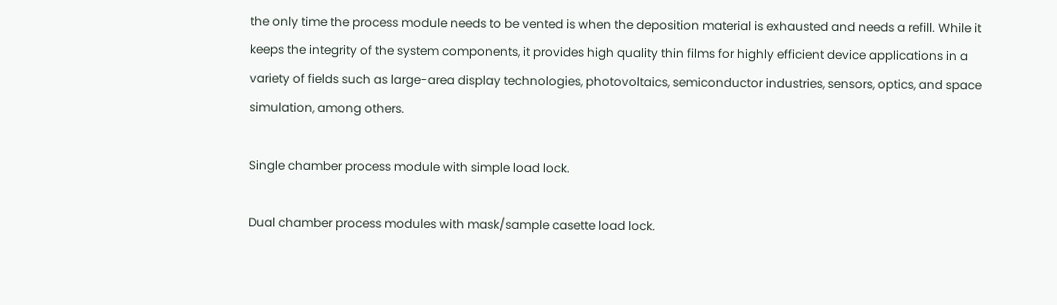the only time the process module needs to be vented is when the deposition material is exhausted and needs a refill. While it keeps the integrity of the system components, it provides high quality thin films for highly efficient device applications in a variety of fields such as large-area display technologies, photovoltaics, semiconductor industries, sensors, optics, and space simulation, among others.

Single chamber process module with simple load lock.

Dual chamber process modules with mask/sample casette load lock.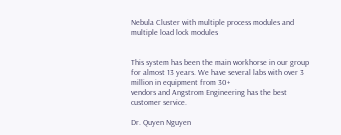Nebula Cluster with multiple process modules and multiple load lock modules


This system has been the main workhorse in our group for almost 13 years. We have several labs with over 3 million in equipment from 30+
vendors and Angstrom Engineering has the best customer service.

Dr. Quyen Nguyen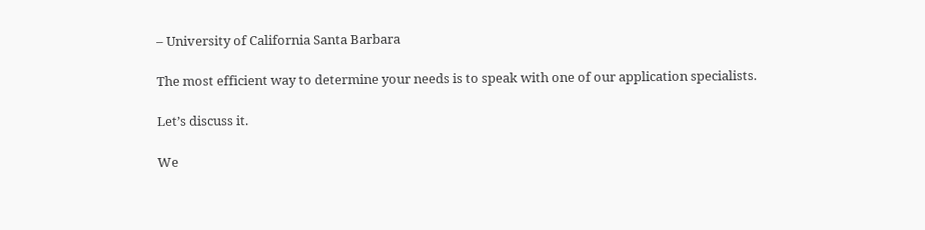– University of California Santa Barbara

The most efficient way to determine your needs is to speak with one of our application specialists.

Let’s discuss it.

We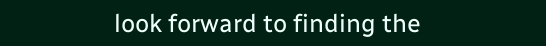look forward to finding the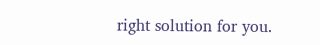right solution for you.